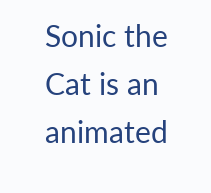Sonic the Cat is an animated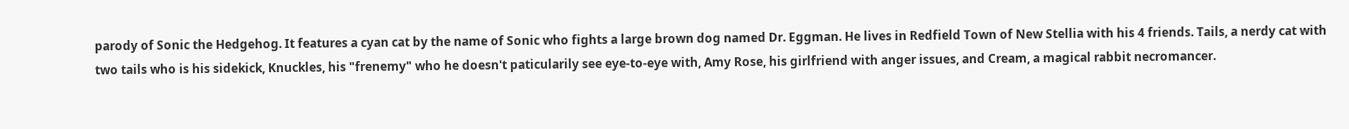parody of Sonic the Hedgehog. It features a cyan cat by the name of Sonic who fights a large brown dog named Dr. Eggman. He lives in Redfield Town of New Stellia with his 4 friends. Tails, a nerdy cat with two tails who is his sidekick, Knuckles, his "frenemy" who he doesn't paticularily see eye-to-eye with, Amy Rose, his girlfriend with anger issues, and Cream, a magical rabbit necromancer.